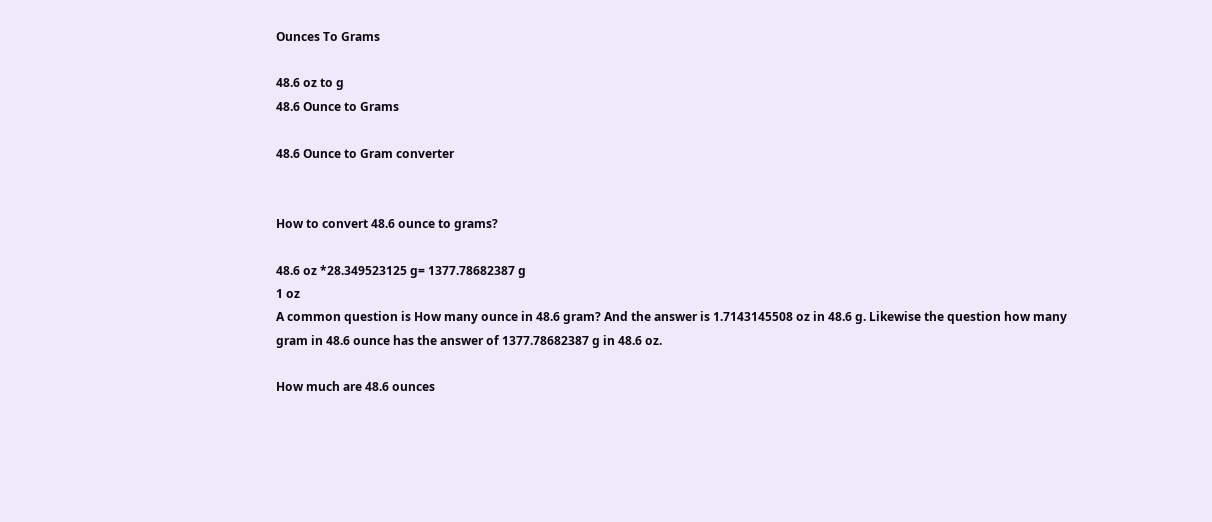Ounces To Grams

48.6 oz to g
48.6 Ounce to Grams

48.6 Ounce to Gram converter


How to convert 48.6 ounce to grams?

48.6 oz *28.349523125 g= 1377.78682387 g
1 oz
A common question is How many ounce in 48.6 gram? And the answer is 1.7143145508 oz in 48.6 g. Likewise the question how many gram in 48.6 ounce has the answer of 1377.78682387 g in 48.6 oz.

How much are 48.6 ounces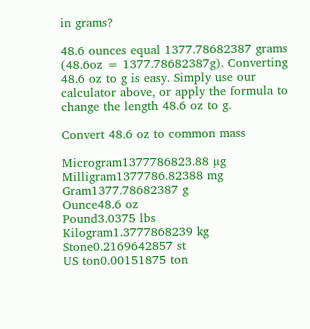in grams?

48.6 ounces equal 1377.78682387 grams (48.6oz = 1377.78682387g). Converting 48.6 oz to g is easy. Simply use our calculator above, or apply the formula to change the length 48.6 oz to g.

Convert 48.6 oz to common mass

Microgram1377786823.88 µg
Milligram1377786.82388 mg
Gram1377.78682387 g
Ounce48.6 oz
Pound3.0375 lbs
Kilogram1.3777868239 kg
Stone0.2169642857 st
US ton0.00151875 ton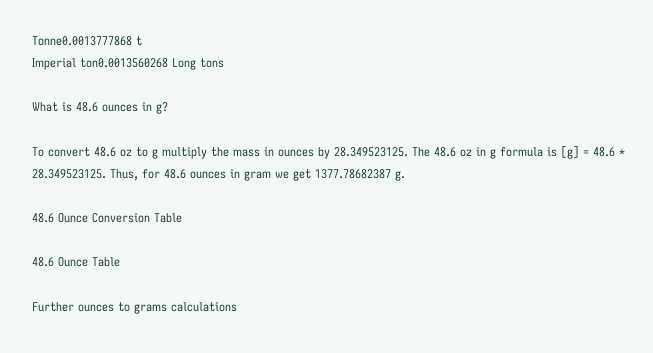Tonne0.0013777868 t
Imperial ton0.0013560268 Long tons

What is 48.6 ounces in g?

To convert 48.6 oz to g multiply the mass in ounces by 28.349523125. The 48.6 oz in g formula is [g] = 48.6 * 28.349523125. Thus, for 48.6 ounces in gram we get 1377.78682387 g.

48.6 Ounce Conversion Table

48.6 Ounce Table

Further ounces to grams calculations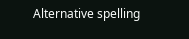Alternative spelling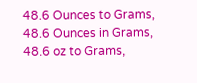48.6 Ounces to Grams, 48.6 Ounces in Grams, 48.6 oz to Grams,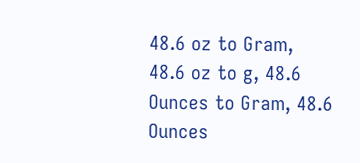48.6 oz to Gram, 48.6 oz to g, 48.6 Ounces to Gram, 48.6 Ounces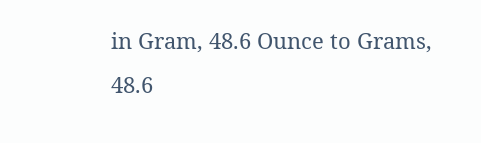in Gram, 48.6 Ounce to Grams, 48.6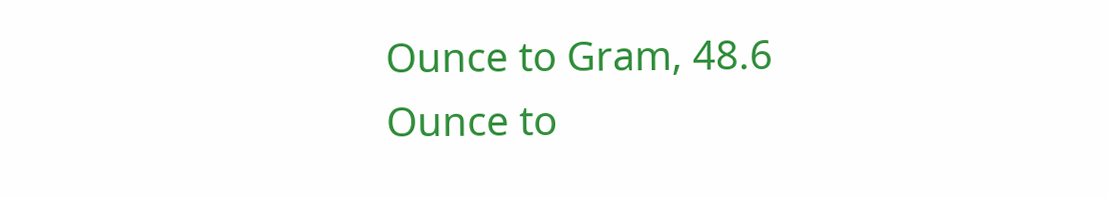Ounce to Gram, 48.6 Ounce to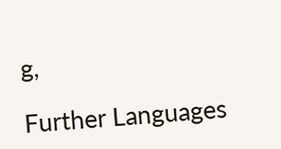g,

Further Languages